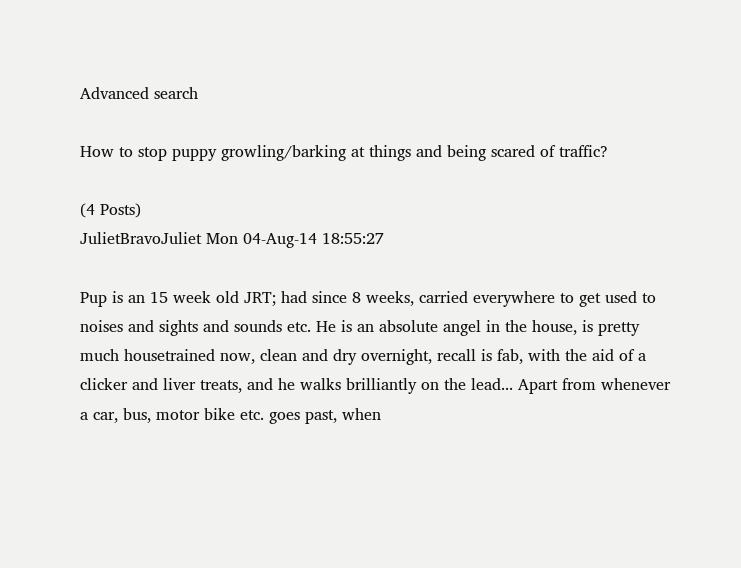Advanced search

How to stop puppy growling/barking at things and being scared of traffic?

(4 Posts)
JulietBravoJuliet Mon 04-Aug-14 18:55:27

Pup is an 15 week old JRT; had since 8 weeks, carried everywhere to get used to noises and sights and sounds etc. He is an absolute angel in the house, is pretty much housetrained now, clean and dry overnight, recall is fab, with the aid of a clicker and liver treats, and he walks brilliantly on the lead... Apart from whenever a car, bus, motor bike etc. goes past, when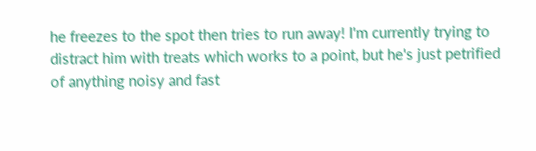he freezes to the spot then tries to run away! I'm currently trying to distract him with treats which works to a point, but he's just petrified of anything noisy and fast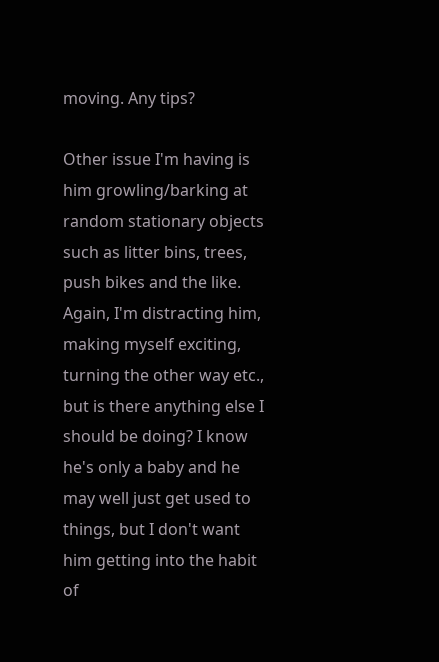moving. Any tips?

Other issue I'm having is him growling/barking at random stationary objects such as litter bins, trees, push bikes and the like. Again, I'm distracting him, making myself exciting, turning the other way etc., but is there anything else I should be doing? I know he's only a baby and he may well just get used to things, but I don't want him getting into the habit of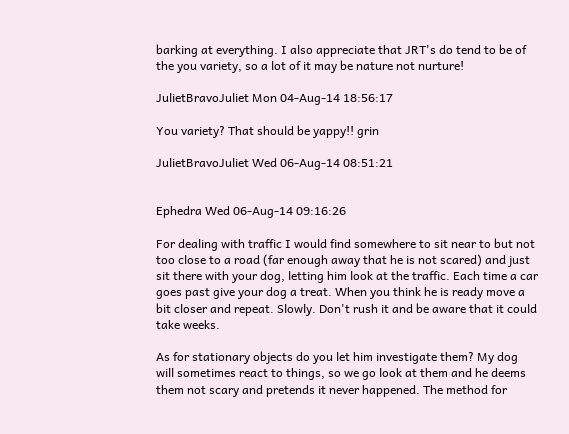barking at everything. I also appreciate that JRT's do tend to be of the you variety, so a lot of it may be nature not nurture!

JulietBravoJuliet Mon 04-Aug-14 18:56:17

You variety? That should be yappy!! grin

JulietBravoJuliet Wed 06-Aug-14 08:51:21


Ephedra Wed 06-Aug-14 09:16:26

For dealing with traffic I would find somewhere to sit near to but not too close to a road (far enough away that he is not scared) and just sit there with your dog, letting him look at the traffic. Each time a car goes past give your dog a treat. When you think he is ready move a bit closer and repeat. Slowly. Don't rush it and be aware that it could take weeks.

As for stationary objects do you let him investigate them? My dog will sometimes react to things, so we go look at them and he deems them not scary and pretends it never happened. The method for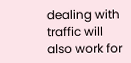dealing with traffic will also work for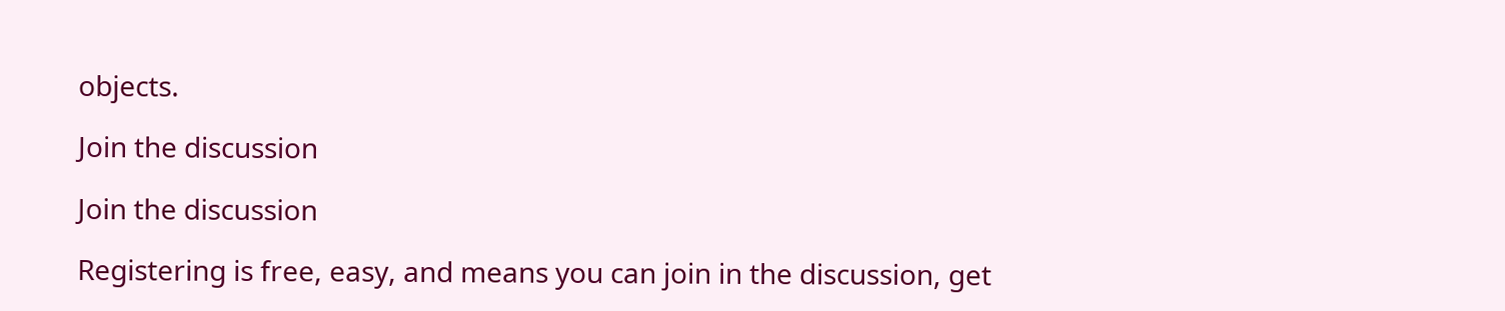objects.

Join the discussion

Join the discussion

Registering is free, easy, and means you can join in the discussion, get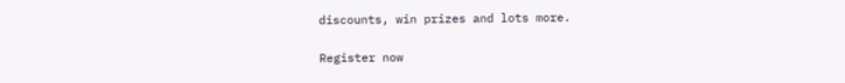discounts, win prizes and lots more.

Register now